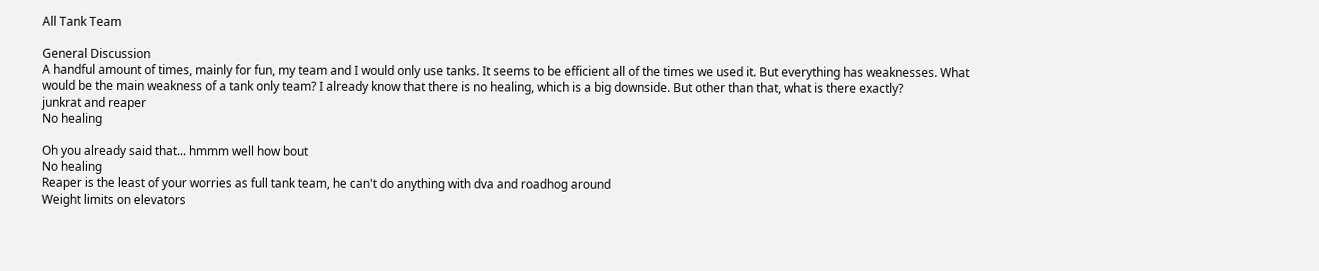All Tank Team

General Discussion
A handful amount of times, mainly for fun, my team and I would only use tanks. It seems to be efficient all of the times we used it. But everything has weaknesses. What would be the main weakness of a tank only team? I already know that there is no healing, which is a big downside. But other than that, what is there exactly?
junkrat and reaper
No healing

Oh you already said that... hmmm well how bout
No healing
Reaper is the least of your worries as full tank team, he can't do anything with dva and roadhog around
Weight limits on elevators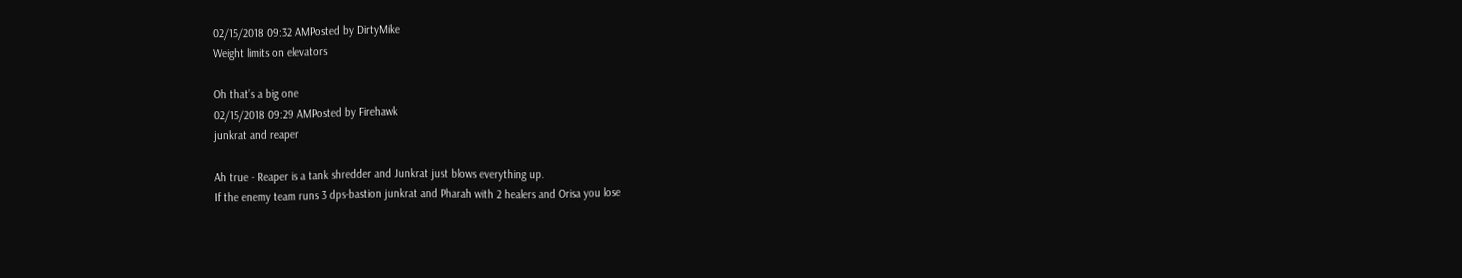02/15/2018 09:32 AMPosted by DirtyMike
Weight limits on elevators

Oh that’s a big one
02/15/2018 09:29 AMPosted by Firehawk
junkrat and reaper

Ah true - Reaper is a tank shredder and Junkrat just blows everything up.
If the enemy team runs 3 dps-bastion junkrat and Pharah with 2 healers and Orisa you lose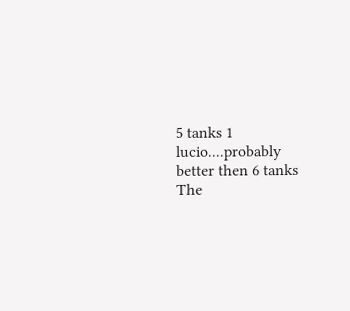5 tanks 1 lucio....probably better then 6 tanks
The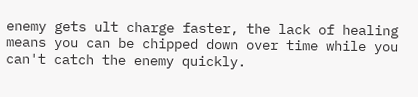enemy gets ult charge faster, the lack of healing means you can be chipped down over time while you can't catch the enemy quickly.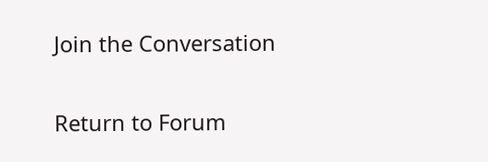Join the Conversation

Return to Forum